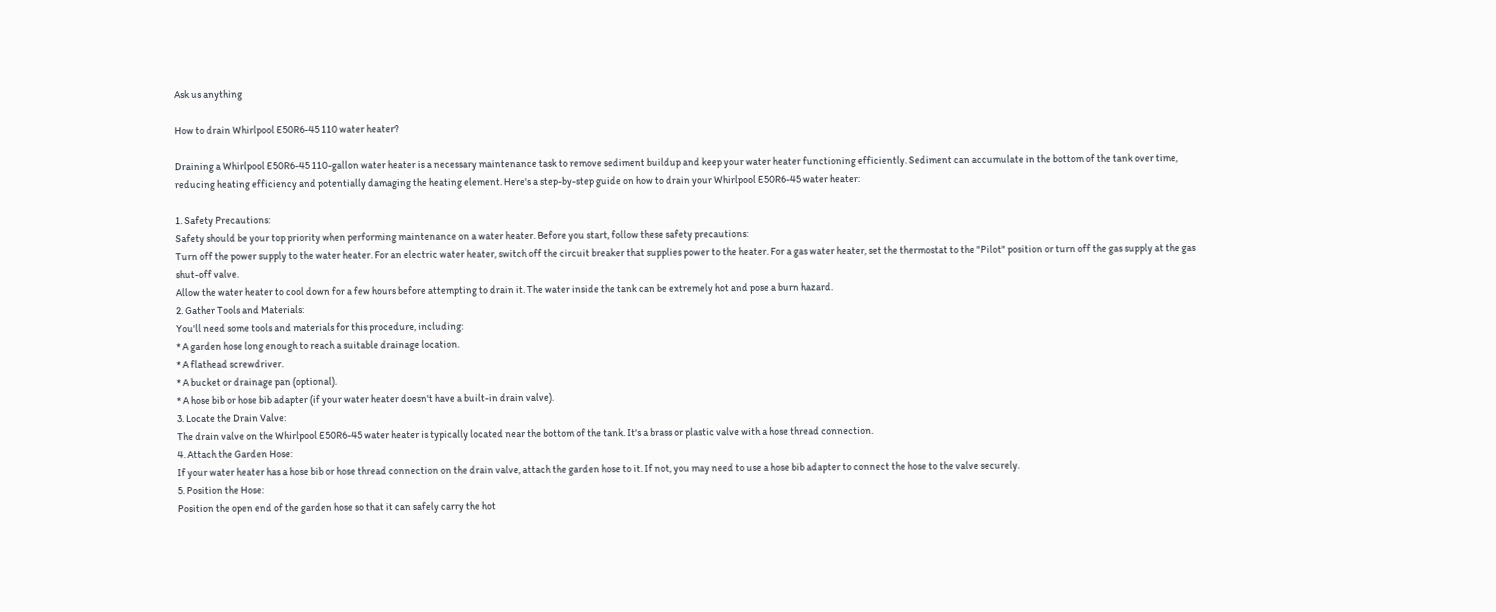Ask us anything

How to drain Whirlpool E50R6-45 110 water heater?

Draining a Whirlpool E50R6-45 110-gallon water heater is a necessary maintenance task to remove sediment buildup and keep your water heater functioning efficiently. Sediment can accumulate in the bottom of the tank over time, reducing heating efficiency and potentially damaging the heating element. Here's a step-by-step guide on how to drain your Whirlpool E50R6-45 water heater:

1. Safety Precautions:
Safety should be your top priority when performing maintenance on a water heater. Before you start, follow these safety precautions:
Turn off the power supply to the water heater. For an electric water heater, switch off the circuit breaker that supplies power to the heater. For a gas water heater, set the thermostat to the "Pilot" position or turn off the gas supply at the gas shut-off valve.
Allow the water heater to cool down for a few hours before attempting to drain it. The water inside the tank can be extremely hot and pose a burn hazard.
2. Gather Tools and Materials:
You'll need some tools and materials for this procedure, including:
* A garden hose long enough to reach a suitable drainage location.
* A flathead screwdriver.
* A bucket or drainage pan (optional).
* A hose bib or hose bib adapter (if your water heater doesn't have a built-in drain valve).
3. Locate the Drain Valve:
The drain valve on the Whirlpool E50R6-45 water heater is typically located near the bottom of the tank. It's a brass or plastic valve with a hose thread connection.
4. Attach the Garden Hose:
If your water heater has a hose bib or hose thread connection on the drain valve, attach the garden hose to it. If not, you may need to use a hose bib adapter to connect the hose to the valve securely.
5. Position the Hose:
Position the open end of the garden hose so that it can safely carry the hot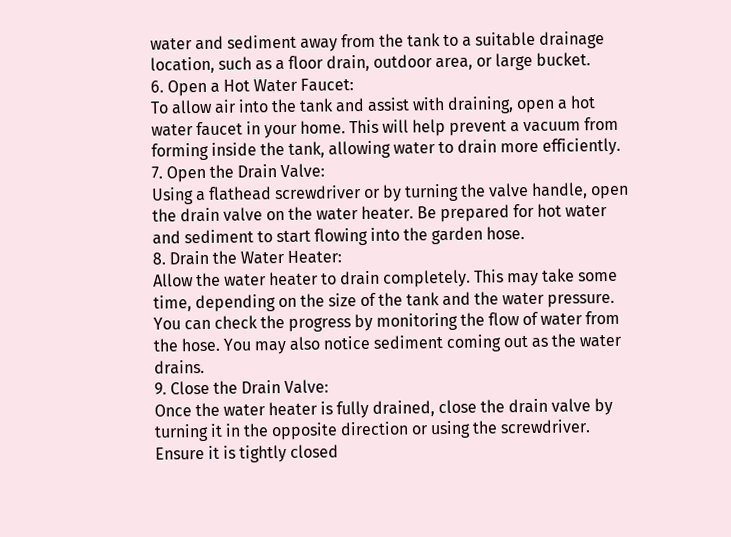water and sediment away from the tank to a suitable drainage location, such as a floor drain, outdoor area, or large bucket.
6. Open a Hot Water Faucet:
To allow air into the tank and assist with draining, open a hot water faucet in your home. This will help prevent a vacuum from forming inside the tank, allowing water to drain more efficiently.
7. Open the Drain Valve:
Using a flathead screwdriver or by turning the valve handle, open the drain valve on the water heater. Be prepared for hot water and sediment to start flowing into the garden hose.
8. Drain the Water Heater:
Allow the water heater to drain completely. This may take some time, depending on the size of the tank and the water pressure. You can check the progress by monitoring the flow of water from the hose. You may also notice sediment coming out as the water drains.
9. Close the Drain Valve:
Once the water heater is fully drained, close the drain valve by turning it in the opposite direction or using the screwdriver. Ensure it is tightly closed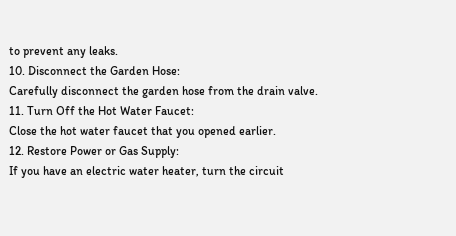to prevent any leaks.
10. Disconnect the Garden Hose:
Carefully disconnect the garden hose from the drain valve.
11. Turn Off the Hot Water Faucet:
Close the hot water faucet that you opened earlier.
12. Restore Power or Gas Supply:
If you have an electric water heater, turn the circuit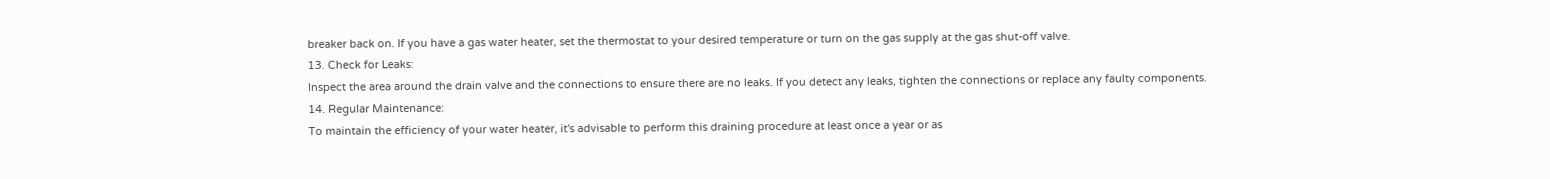breaker back on. If you have a gas water heater, set the thermostat to your desired temperature or turn on the gas supply at the gas shut-off valve.
13. Check for Leaks:
Inspect the area around the drain valve and the connections to ensure there are no leaks. If you detect any leaks, tighten the connections or replace any faulty components.
14. Regular Maintenance:
To maintain the efficiency of your water heater, it's advisable to perform this draining procedure at least once a year or as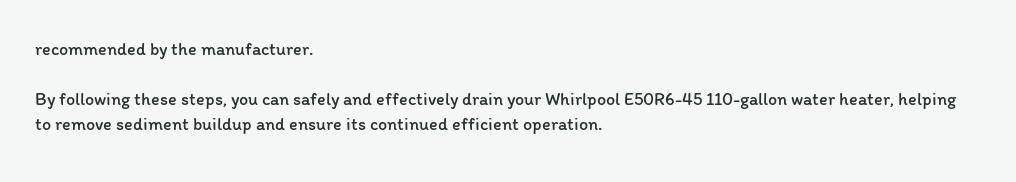recommended by the manufacturer.

By following these steps, you can safely and effectively drain your Whirlpool E50R6-45 110-gallon water heater, helping to remove sediment buildup and ensure its continued efficient operation.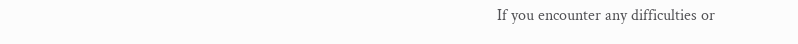If you encounter any difficulties or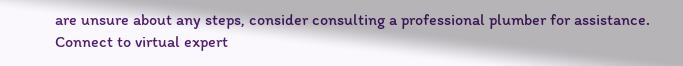are unsure about any steps, consider consulting a professional plumber for assistance.
Connect to virtual expert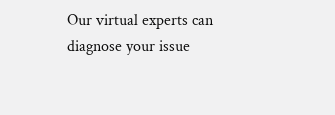Our virtual experts can diagnose your issue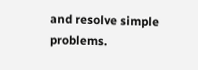and resolve simple problems.